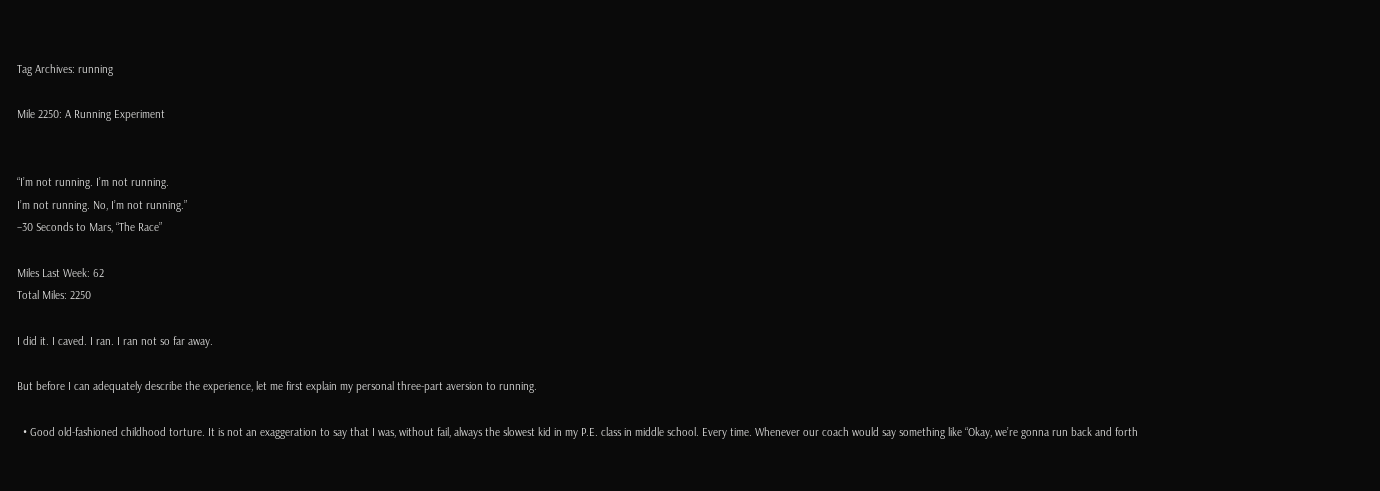Tag Archives: running

Mile 2250: A Running Experiment


“I’m not running. I’m not running.
I’m not running. No, I’m not running.”
–30 Seconds to Mars, “The Race”

Miles Last Week: 62
Total Miles: 2250

I did it. I caved. I ran. I ran not so far away.

But before I can adequately describe the experience, let me first explain my personal three-part aversion to running.

  • Good old-fashioned childhood torture. It is not an exaggeration to say that I was, without fail, always the slowest kid in my P.E. class in middle school. Every time. Whenever our coach would say something like “Okay, we’re gonna run back and forth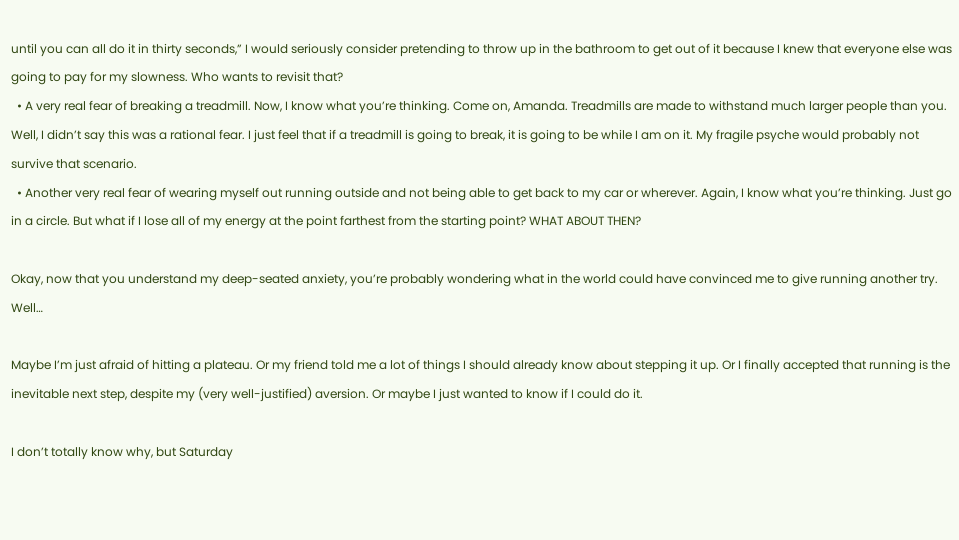until you can all do it in thirty seconds,” I would seriously consider pretending to throw up in the bathroom to get out of it because I knew that everyone else was going to pay for my slowness. Who wants to revisit that?
  • A very real fear of breaking a treadmill. Now, I know what you’re thinking. Come on, Amanda. Treadmills are made to withstand much larger people than you. Well, I didn’t say this was a rational fear. I just feel that if a treadmill is going to break, it is going to be while I am on it. My fragile psyche would probably not survive that scenario.
  • Another very real fear of wearing myself out running outside and not being able to get back to my car or wherever. Again, I know what you’re thinking. Just go in a circle. But what if I lose all of my energy at the point farthest from the starting point? WHAT ABOUT THEN?

Okay, now that you understand my deep-seated anxiety, you’re probably wondering what in the world could have convinced me to give running another try. Well…

Maybe I’m just afraid of hitting a plateau. Or my friend told me a lot of things I should already know about stepping it up. Or I finally accepted that running is the inevitable next step, despite my (very well-justified) aversion. Or maybe I just wanted to know if I could do it.

I don’t totally know why, but Saturday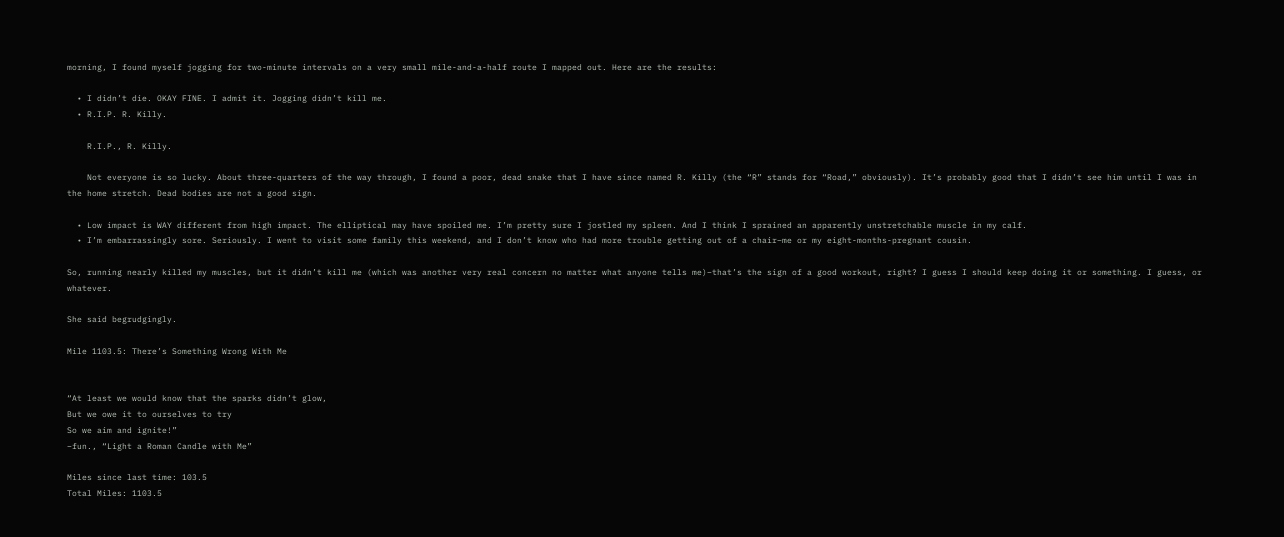morning, I found myself jogging for two-minute intervals on a very small mile-and-a-half route I mapped out. Here are the results:

  • I didn’t die. OKAY FINE. I admit it. Jogging didn’t kill me.
  • R.I.P. R. Killy.

    R.I.P., R. Killy.

    Not everyone is so lucky. About three-quarters of the way through, I found a poor, dead snake that I have since named R. Killy (the “R” stands for “Road,” obviously). It’s probably good that I didn’t see him until I was in the home stretch. Dead bodies are not a good sign.

  • Low impact is WAY different from high impact. The elliptical may have spoiled me. I’m pretty sure I jostled my spleen. And I think I sprained an apparently unstretchable muscle in my calf.
  • I’m embarrassingly sore. Seriously. I went to visit some family this weekend, and I don’t know who had more trouble getting out of a chair–me or my eight-months-pregnant cousin.

So, running nearly killed my muscles, but it didn’t kill me (which was another very real concern no matter what anyone tells me)–that’s the sign of a good workout, right? I guess I should keep doing it or something. I guess, or whatever.

She said begrudgingly.

Mile 1103.5: There’s Something Wrong With Me


“At least we would know that the sparks didn’t glow,
But we owe it to ourselves to try
So we aim and ignite!”
–fun., “Light a Roman Candle with Me”

Miles since last time: 103.5
Total Miles: 1103.5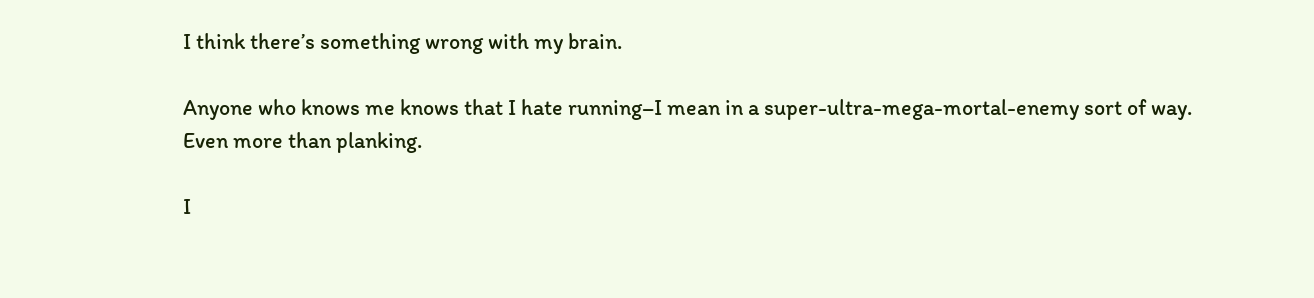I think there’s something wrong with my brain.

Anyone who knows me knows that I hate running–I mean in a super-ultra-mega-mortal-enemy sort of way. Even more than planking.

I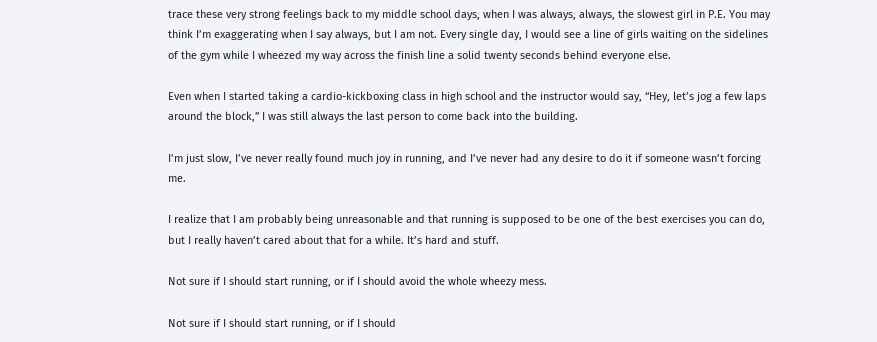trace these very strong feelings back to my middle school days, when I was always, always, the slowest girl in P.E. You may think I’m exaggerating when I say always, but I am not. Every single day, I would see a line of girls waiting on the sidelines of the gym while I wheezed my way across the finish line a solid twenty seconds behind everyone else.

Even when I started taking a cardio-kickboxing class in high school and the instructor would say, “Hey, let’s jog a few laps around the block,” I was still always the last person to come back into the building.

I’m just slow, I’ve never really found much joy in running, and I’ve never had any desire to do it if someone wasn’t forcing me.

I realize that I am probably being unreasonable and that running is supposed to be one of the best exercises you can do, but I really haven’t cared about that for a while. It’s hard and stuff.

Not sure if I should start running, or if I should avoid the whole wheezy mess.

Not sure if I should start running, or if I should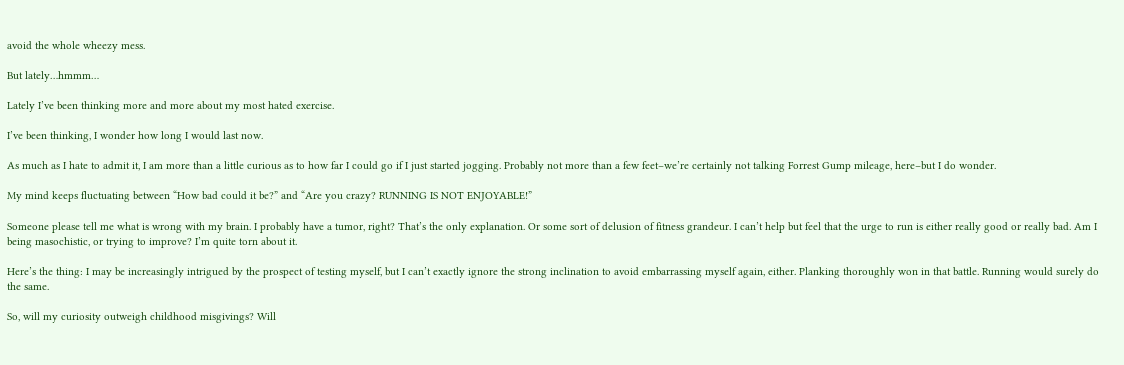avoid the whole wheezy mess.

But lately…hmmm…

Lately I’ve been thinking more and more about my most hated exercise.

I’ve been thinking, I wonder how long I would last now.

As much as I hate to admit it, I am more than a little curious as to how far I could go if I just started jogging. Probably not more than a few feet–we’re certainly not talking Forrest Gump mileage, here–but I do wonder.

My mind keeps fluctuating between “How bad could it be?” and “Are you crazy? RUNNING IS NOT ENJOYABLE!”

Someone please tell me what is wrong with my brain. I probably have a tumor, right? That’s the only explanation. Or some sort of delusion of fitness grandeur. I can’t help but feel that the urge to run is either really good or really bad. Am I being masochistic, or trying to improve? I’m quite torn about it.

Here’s the thing: I may be increasingly intrigued by the prospect of testing myself, but I can’t exactly ignore the strong inclination to avoid embarrassing myself again, either. Planking thoroughly won in that battle. Running would surely do the same.

So, will my curiosity outweigh childhood misgivings? Will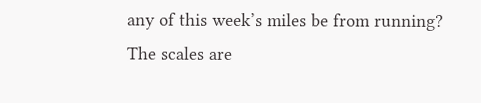any of this week’s miles be from running? The scales are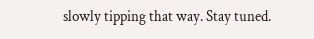slowly tipping that way. Stay tuned.